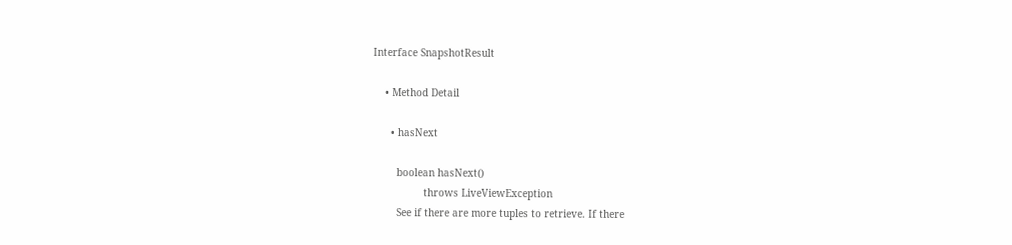Interface SnapshotResult

    • Method Detail

      • hasNext

        boolean hasNext()
                 throws LiveViewException
        See if there are more tuples to retrieve. If there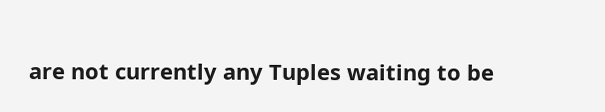are not currently any Tuples waiting to be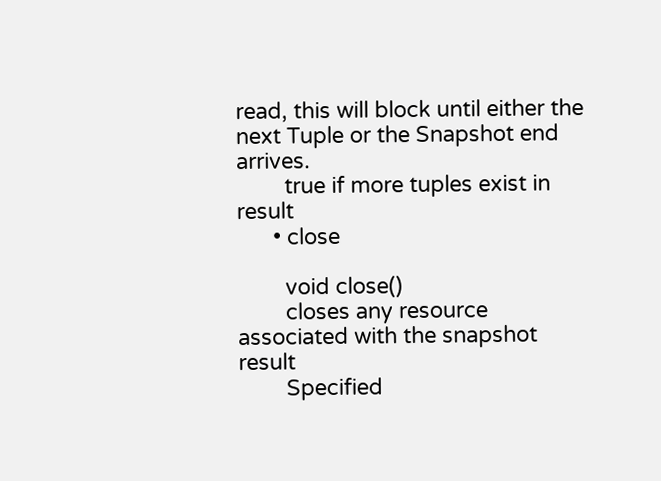read, this will block until either the next Tuple or the Snapshot end arrives.
        true if more tuples exist in result
      • close

        void close()
        closes any resource associated with the snapshot result
        Specified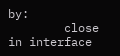by:
        close in interface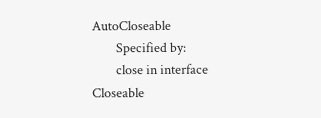AutoCloseable
        Specified by:
        close in interface Closeable